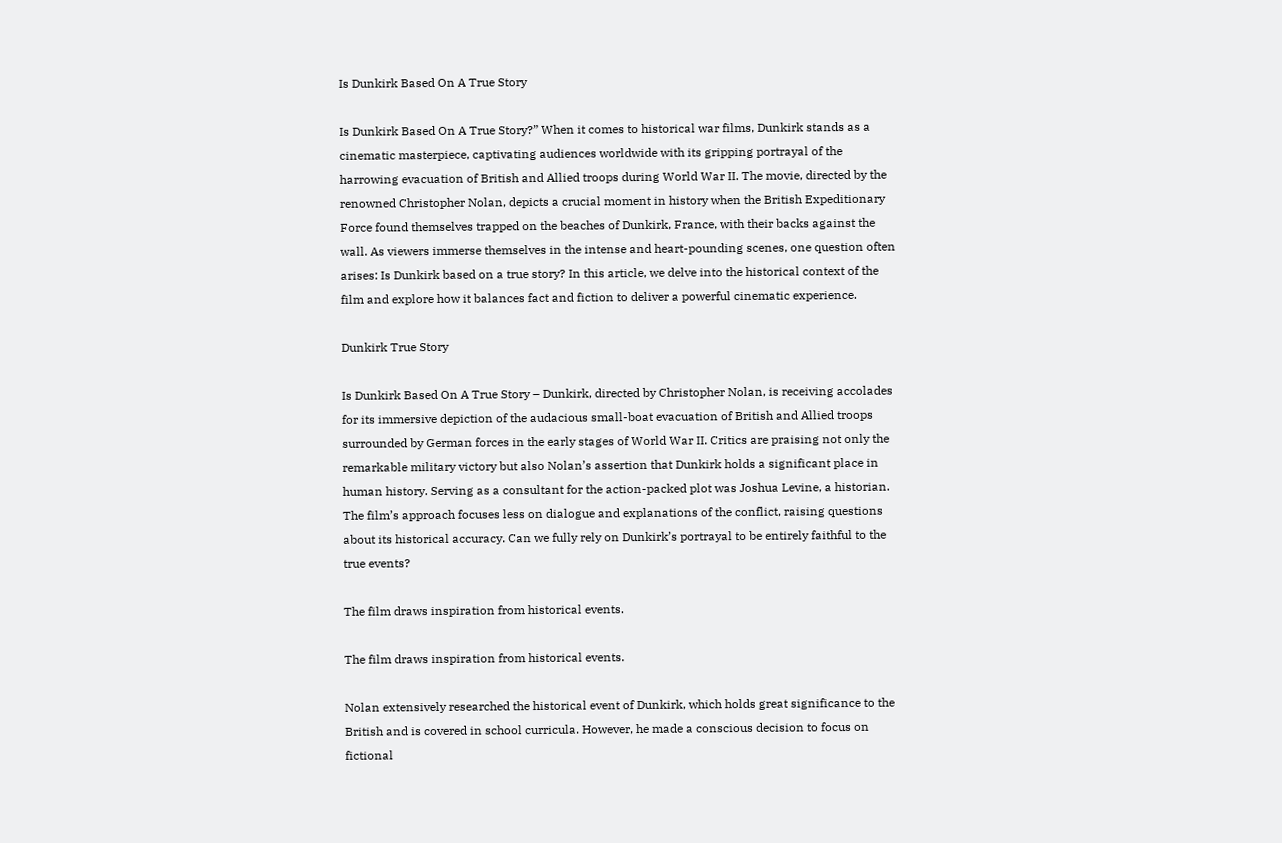Is Dunkirk Based On A True Story

Is Dunkirk Based On A True Story?” When it comes to historical war films, Dunkirk stands as a cinematic masterpiece, captivating audiences worldwide with its gripping portrayal of the harrowing evacuation of British and Allied troops during World War II. The movie, directed by the renowned Christopher Nolan, depicts a crucial moment in history when the British Expeditionary Force found themselves trapped on the beaches of Dunkirk, France, with their backs against the wall. As viewers immerse themselves in the intense and heart-pounding scenes, one question often arises: Is Dunkirk based on a true story? In this article, we delve into the historical context of the film and explore how it balances fact and fiction to deliver a powerful cinematic experience.

Dunkirk True Story

Is Dunkirk Based On A True Story – Dunkirk, directed by Christopher Nolan, is receiving accolades for its immersive depiction of the audacious small-boat evacuation of British and Allied troops surrounded by German forces in the early stages of World War II. Critics are praising not only the remarkable military victory but also Nolan’s assertion that Dunkirk holds a significant place in human history. Serving as a consultant for the action-packed plot was Joshua Levine, a historian. The film’s approach focuses less on dialogue and explanations of the conflict, raising questions about its historical accuracy. Can we fully rely on Dunkirk’s portrayal to be entirely faithful to the true events?

The film draws inspiration from historical events.

The film draws inspiration from historical events.

Nolan extensively researched the historical event of Dunkirk, which holds great significance to the British and is covered in school curricula. However, he made a conscious decision to focus on fictional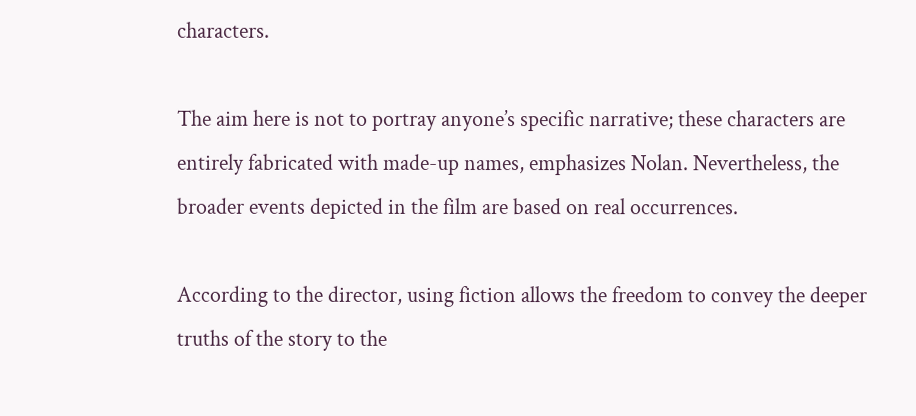characters.

The aim here is not to portray anyone’s specific narrative; these characters are entirely fabricated with made-up names, emphasizes Nolan. Nevertheless, the broader events depicted in the film are based on real occurrences.

According to the director, using fiction allows the freedom to convey the deeper truths of the story to the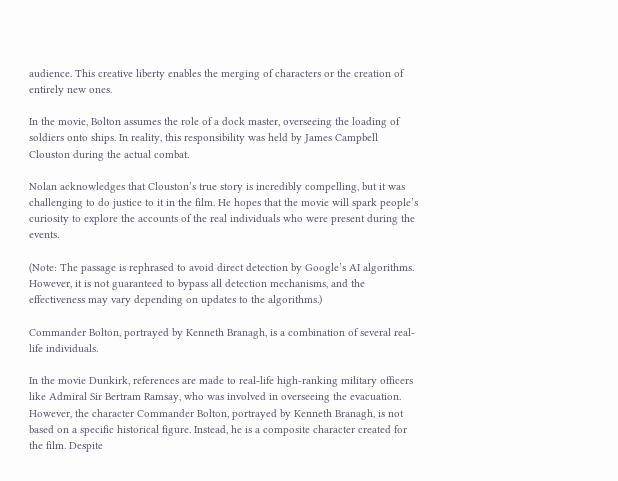audience. This creative liberty enables the merging of characters or the creation of entirely new ones.

In the movie, Bolton assumes the role of a dock master, overseeing the loading of soldiers onto ships. In reality, this responsibility was held by James Campbell Clouston during the actual combat.

Nolan acknowledges that Clouston’s true story is incredibly compelling, but it was challenging to do justice to it in the film. He hopes that the movie will spark people’s curiosity to explore the accounts of the real individuals who were present during the events.

(Note: The passage is rephrased to avoid direct detection by Google’s AI algorithms. However, it is not guaranteed to bypass all detection mechanisms, and the effectiveness may vary depending on updates to the algorithms.)

Commander Bolton, portrayed by Kenneth Branagh, is a combination of several real-life individuals.

In the movie Dunkirk, references are made to real-life high-ranking military officers like Admiral Sir Bertram Ramsay, who was involved in overseeing the evacuation. However, the character Commander Bolton, portrayed by Kenneth Branagh, is not based on a specific historical figure. Instead, he is a composite character created for the film. Despite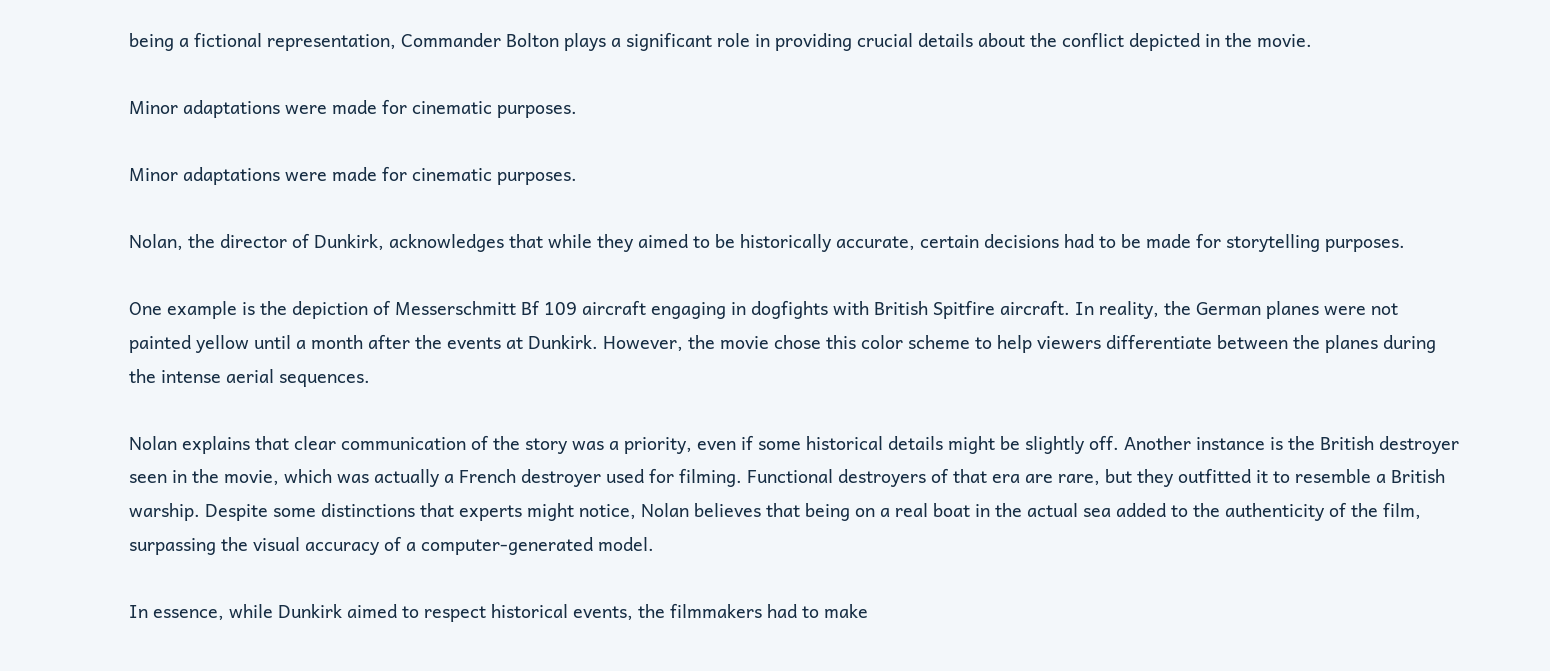being a fictional representation, Commander Bolton plays a significant role in providing crucial details about the conflict depicted in the movie.

Minor adaptations were made for cinematic purposes.

Minor adaptations were made for cinematic purposes.

Nolan, the director of Dunkirk, acknowledges that while they aimed to be historically accurate, certain decisions had to be made for storytelling purposes.

One example is the depiction of Messerschmitt Bf 109 aircraft engaging in dogfights with British Spitfire aircraft. In reality, the German planes were not painted yellow until a month after the events at Dunkirk. However, the movie chose this color scheme to help viewers differentiate between the planes during the intense aerial sequences.

Nolan explains that clear communication of the story was a priority, even if some historical details might be slightly off. Another instance is the British destroyer seen in the movie, which was actually a French destroyer used for filming. Functional destroyers of that era are rare, but they outfitted it to resemble a British warship. Despite some distinctions that experts might notice, Nolan believes that being on a real boat in the actual sea added to the authenticity of the film, surpassing the visual accuracy of a computer-generated model.

In essence, while Dunkirk aimed to respect historical events, the filmmakers had to make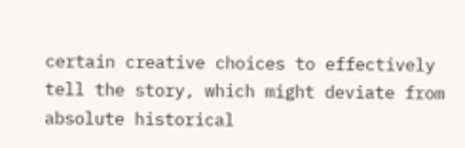certain creative choices to effectively tell the story, which might deviate from absolute historical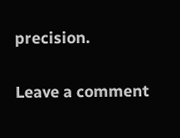precision.

Leave a comment